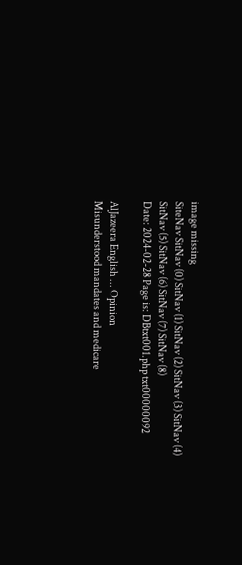image missing
SiteNav SitNav (0) SitNav (1) SitNav (2) SitNav (3) SitNav (4) SitNav (5) SitNav (6) SitNav (7) SitNav (8)
Date: 2024-02-28 Page is: DBtxt001.php txt00000092

AlJazeera English ... Opinion
Misunderstood mandates and medicare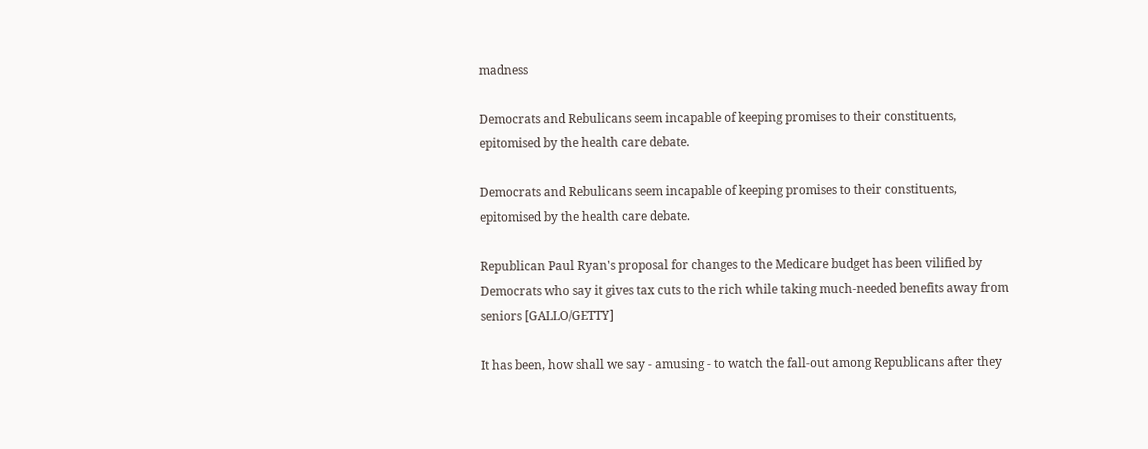madness

Democrats and Rebulicans seem incapable of keeping promises to their constituents, epitomised by the health care debate.

Democrats and Rebulicans seem incapable of keeping promises to their constituents, epitomised by the health care debate.

Republican Paul Ryan's proposal for changes to the Medicare budget has been vilified by Democrats who say it gives tax cuts to the rich while taking much-needed benefits away from seniors [GALLO/GETTY]

It has been, how shall we say - amusing - to watch the fall-out among Republicans after they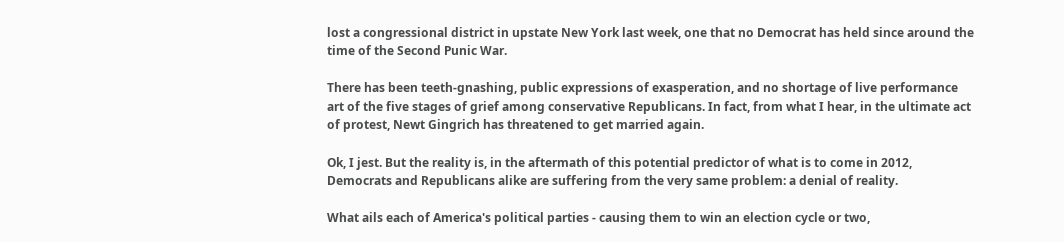lost a congressional district in upstate New York last week, one that no Democrat has held since around the time of the Second Punic War.

There has been teeth-gnashing, public expressions of exasperation, and no shortage of live performance art of the five stages of grief among conservative Republicans. In fact, from what I hear, in the ultimate act of protest, Newt Gingrich has threatened to get married again.

Ok, I jest. But the reality is, in the aftermath of this potential predictor of what is to come in 2012, Democrats and Republicans alike are suffering from the very same problem: a denial of reality.

What ails each of America's political parties - causing them to win an election cycle or two,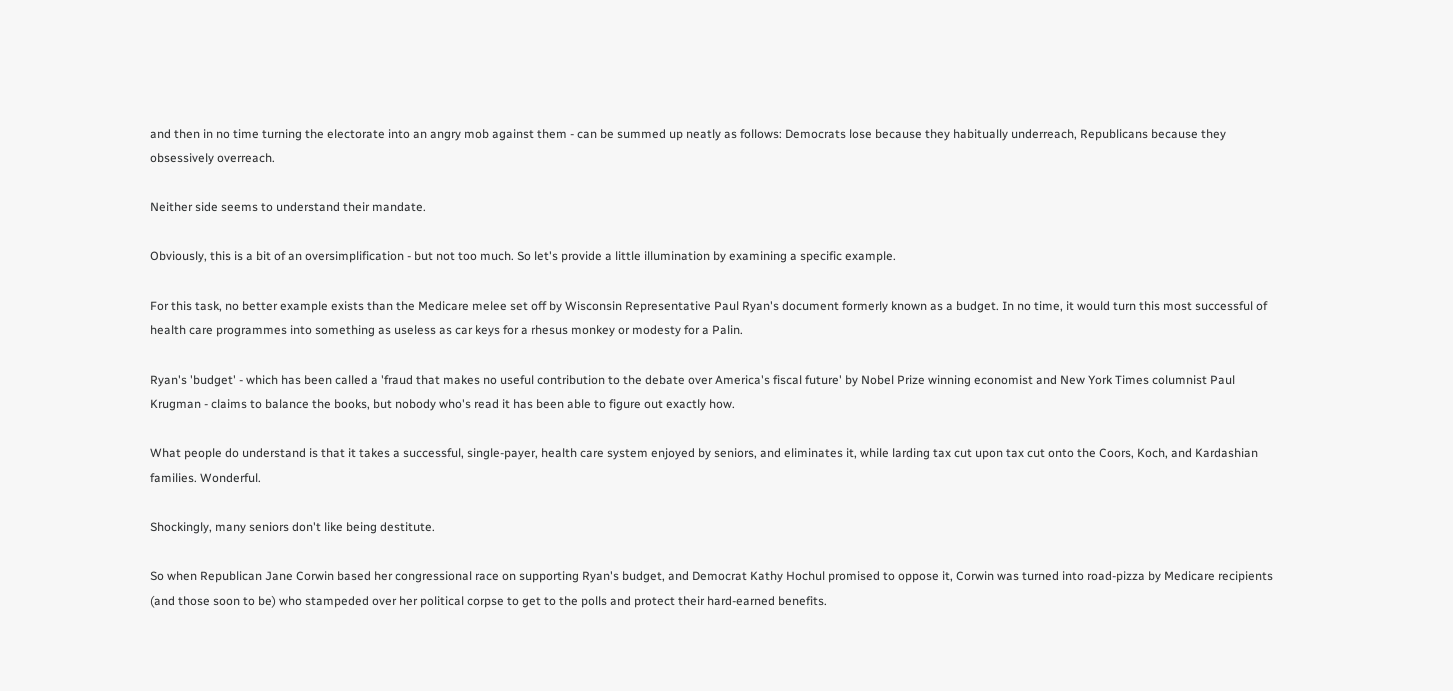and then in no time turning the electorate into an angry mob against them - can be summed up neatly as follows: Democrats lose because they habitually underreach, Republicans because they obsessively overreach.

Neither side seems to understand their mandate.

Obviously, this is a bit of an oversimplification - but not too much. So let's provide a little illumination by examining a specific example.

For this task, no better example exists than the Medicare melee set off by Wisconsin Representative Paul Ryan's document formerly known as a budget. In no time, it would turn this most successful of health care programmes into something as useless as car keys for a rhesus monkey or modesty for a Palin.

Ryan's 'budget' - which has been called a 'fraud that makes no useful contribution to the debate over America's fiscal future' by Nobel Prize winning economist and New York Times columnist Paul Krugman - claims to balance the books, but nobody who's read it has been able to figure out exactly how.

What people do understand is that it takes a successful, single-payer, health care system enjoyed by seniors, and eliminates it, while larding tax cut upon tax cut onto the Coors, Koch, and Kardashian families. Wonderful.

Shockingly, many seniors don't like being destitute.

So when Republican Jane Corwin based her congressional race on supporting Ryan's budget, and Democrat Kathy Hochul promised to oppose it, Corwin was turned into road-pizza by Medicare recipients (and those soon to be) who stampeded over her political corpse to get to the polls and protect their hard-earned benefits.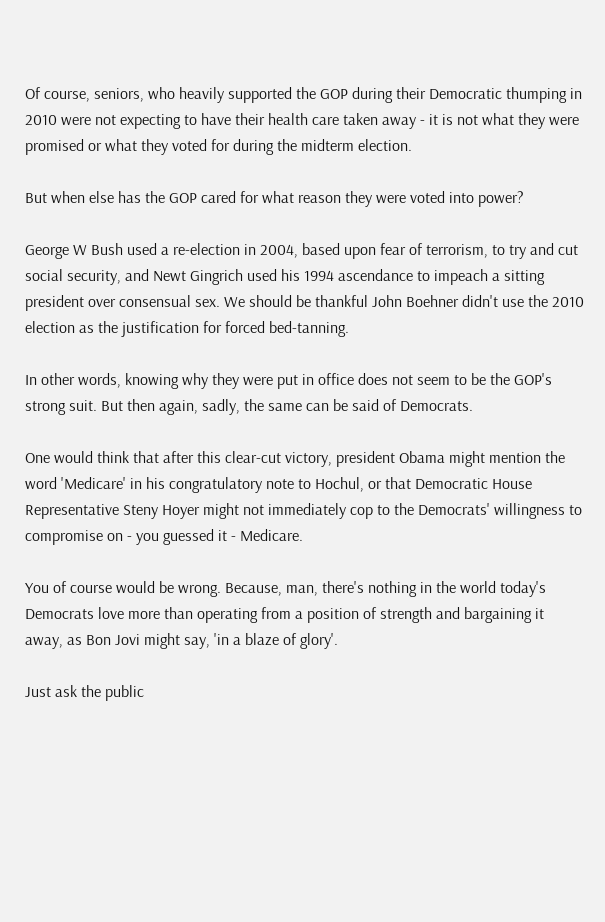Of course, seniors, who heavily supported the GOP during their Democratic thumping in 2010 were not expecting to have their health care taken away - it is not what they were promised or what they voted for during the midterm election.

But when else has the GOP cared for what reason they were voted into power?

George W Bush used a re-election in 2004, based upon fear of terrorism, to try and cut social security, and Newt Gingrich used his 1994 ascendance to impeach a sitting president over consensual sex. We should be thankful John Boehner didn't use the 2010 election as the justification for forced bed-tanning.

In other words, knowing why they were put in office does not seem to be the GOP's strong suit. But then again, sadly, the same can be said of Democrats.

One would think that after this clear-cut victory, president Obama might mention the word 'Medicare' in his congratulatory note to Hochul, or that Democratic House Representative Steny Hoyer might not immediately cop to the Democrats' willingness to compromise on - you guessed it - Medicare.

You of course would be wrong. Because, man, there's nothing in the world today's Democrats love more than operating from a position of strength and bargaining it away, as Bon Jovi might say, 'in a blaze of glory'.

Just ask the public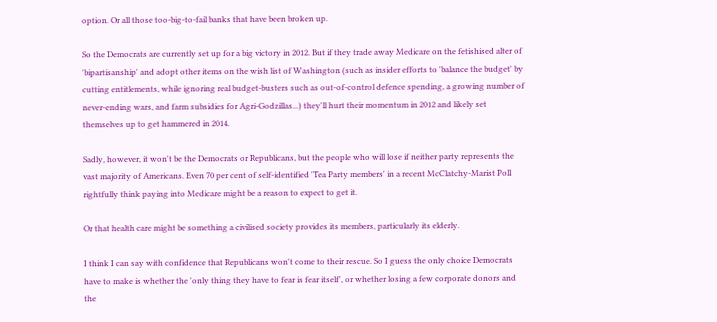option. Or all those too-big-to-fail banks that have been broken up.

So the Democrats are currently set up for a big victory in 2012. But if they trade away Medicare on the fetishised alter of 'bipartisanship' and adopt other items on the wish list of Washington (such as insider efforts to 'balance the budget' by cutting entitlements, while ignoring real budget-busters such as out-of-control defence spending, a growing number of never-ending wars, and farm subsidies for Agri-Godzillas...) they'll hurt their momentum in 2012 and likely set themselves up to get hammered in 2014.

Sadly, however, it won't be the Democrats or Republicans, but the people who will lose if neither party represents the vast majority of Americans. Even 70 per cent of self-identified 'Tea Party members' in a recent McClatchy-Marist Poll rightfully think paying into Medicare might be a reason to expect to get it.

Or that health care might be something a civilised society provides its members, particularly its elderly.

I think I can say with confidence that Republicans won't come to their rescue. So I guess the only choice Democrats have to make is whether the 'only thing they have to fear is fear itself', or whether losing a few corporate donors and the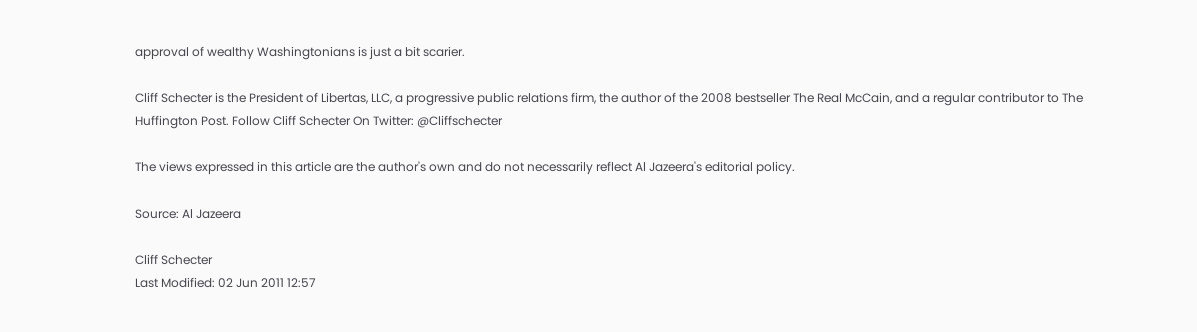approval of wealthy Washingtonians is just a bit scarier.

Cliff Schecter is the President of Libertas, LLC, a progressive public relations firm, the author of the 2008 bestseller The Real McCain, and a regular contributor to The Huffington Post. Follow Cliff Schecter On Twitter: @Cliffschecter

The views expressed in this article are the author's own and do not necessarily reflect Al Jazeera's editorial policy.

Source: Al Jazeera

Cliff Schecter
Last Modified: 02 Jun 2011 12:57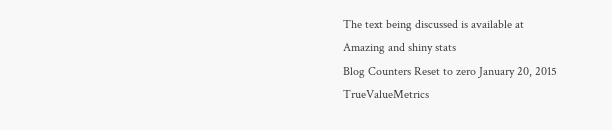The text being discussed is available at
Amazing and shiny stats
Blog Counters Reset to zero January 20, 2015
TrueValueMetrics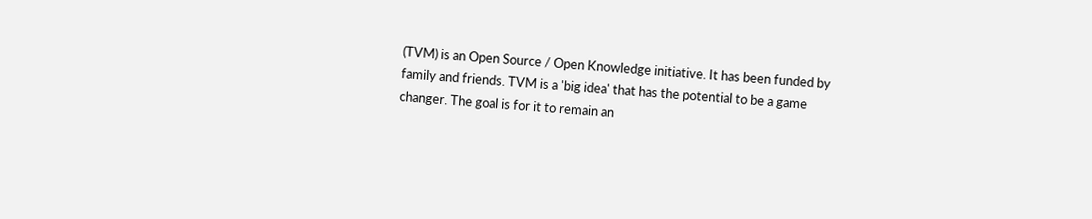(TVM) is an Open Source / Open Knowledge initiative. It has been funded by family and friends. TVM is a 'big idea' that has the potential to be a game changer. The goal is for it to remain an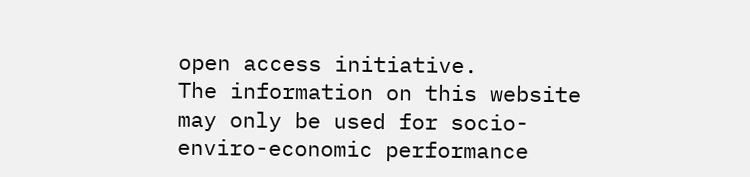open access initiative.
The information on this website may only be used for socio-enviro-economic performance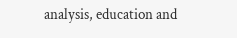analysis, education and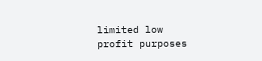limited low profit purposes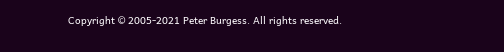Copyright © 2005-2021 Peter Burgess. All rights reserved.